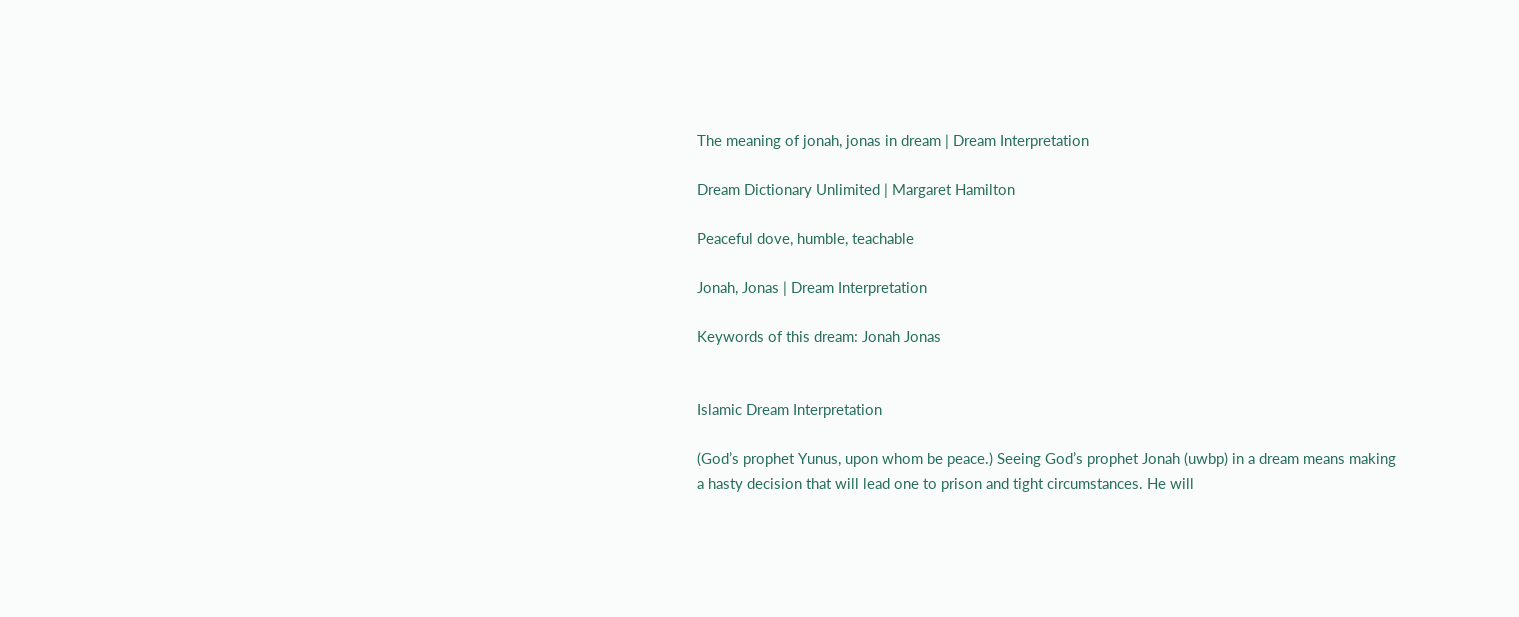The meaning of jonah, jonas in dream | Dream Interpretation

Dream Dictionary Unlimited | Margaret Hamilton

Peaceful dove, humble, teachable

Jonah, Jonas | Dream Interpretation

Keywords of this dream: Jonah Jonas


Islamic Dream Interpretation

(God’s prophet Yunus, upon whom be peace.) Seeing God’s prophet Jonah (uwbp) in a dream means making a hasty decision that will lead one to prison and tight circumstances. He will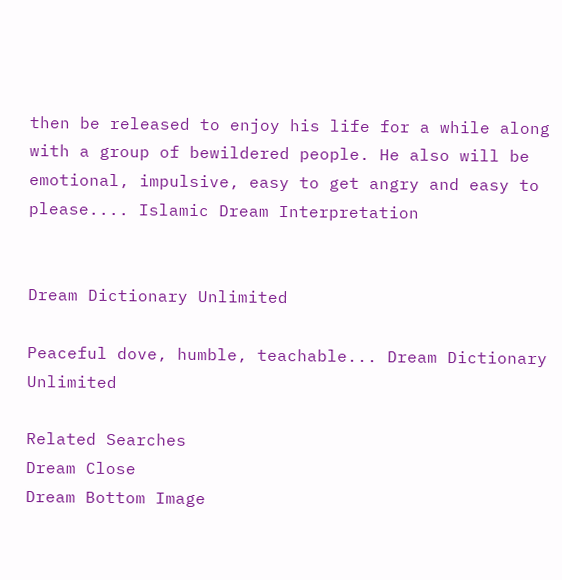then be released to enjoy his life for a while along with a group of bewildered people. He also will be emotional, impulsive, easy to get angry and easy to please.... Islamic Dream Interpretation


Dream Dictionary Unlimited

Peaceful dove, humble, teachable... Dream Dictionary Unlimited

Related Searches
Dream Close
Dream Bottom Image